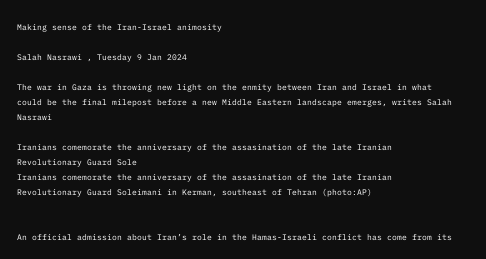Making sense of the Iran-Israel animosity

Salah Nasrawi , Tuesday 9 Jan 2024

The war in Gaza is throwing new light on the enmity between Iran and Israel in what could be the final milepost before a new Middle Eastern landscape emerges, writes Salah Nasrawi

Iranians comemorate the anniversary of the assasination of the late Iranian Revolutionary Guard Sole
Iranians comemorate the anniversary of the assasination of the late Iranian Revolutionary Guard Soleimani in Kerman, southeast of Tehran (photo:AP)


An official admission about Iran’s role in the Hamas-Israeli conflict has come from its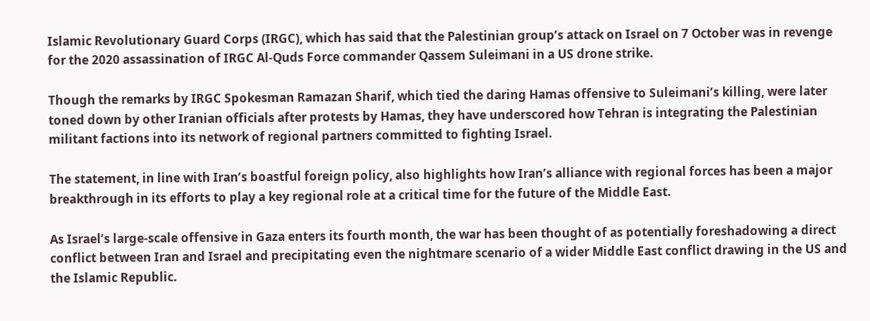Islamic Revolutionary Guard Corps (IRGC), which has said that the Palestinian group’s attack on Israel on 7 October was in revenge for the 2020 assassination of IRGC Al-Quds Force commander Qassem Suleimani in a US drone strike.

Though the remarks by IRGC Spokesman Ramazan Sharif, which tied the daring Hamas offensive to Suleimani’s killing, were later toned down by other Iranian officials after protests by Hamas, they have underscored how Tehran is integrating the Palestinian militant factions into its network of regional partners committed to fighting Israel.

The statement, in line with Iran’s boastful foreign policy, also highlights how Iran’s alliance with regional forces has been a major breakthrough in its efforts to play a key regional role at a critical time for the future of the Middle East.

As Israel’s large-scale offensive in Gaza enters its fourth month, the war has been thought of as potentially foreshadowing a direct conflict between Iran and Israel and precipitating even the nightmare scenario of a wider Middle East conflict drawing in the US and the Islamic Republic.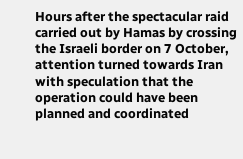Hours after the spectacular raid carried out by Hamas by crossing the Israeli border on 7 October, attention turned towards Iran with speculation that the operation could have been planned and coordinated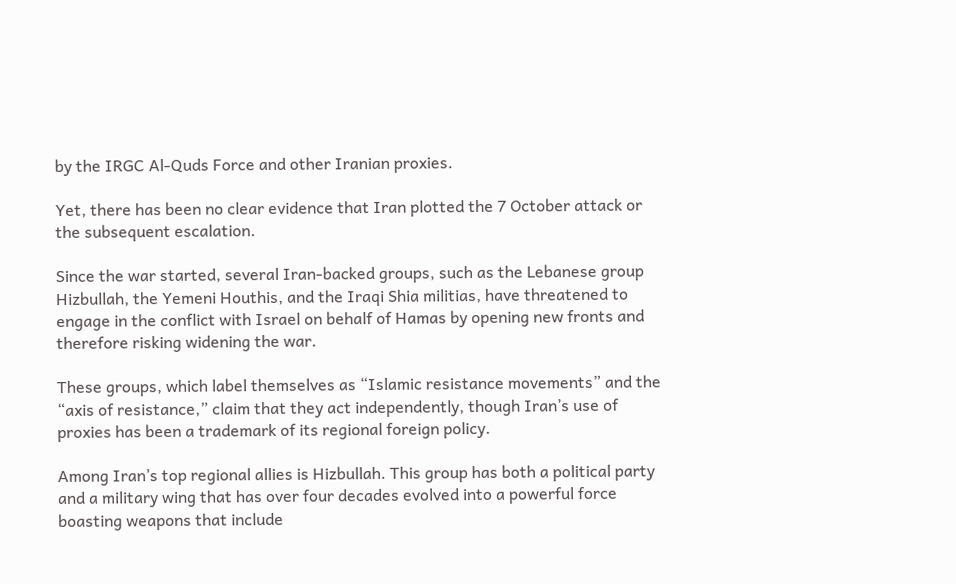by the IRGC Al-Quds Force and other Iranian proxies.

Yet, there has been no clear evidence that Iran plotted the 7 October attack or the subsequent escalation.

Since the war started, several Iran-backed groups, such as the Lebanese group Hizbullah, the Yemeni Houthis, and the Iraqi Shia militias, have threatened to engage in the conflict with Israel on behalf of Hamas by opening new fronts and therefore risking widening the war.

These groups, which label themselves as “Islamic resistance movements” and the “axis of resistance,” claim that they act independently, though Iran’s use of proxies has been a trademark of its regional foreign policy.

Among Iran’s top regional allies is Hizbullah. This group has both a political party and a military wing that has over four decades evolved into a powerful force boasting weapons that include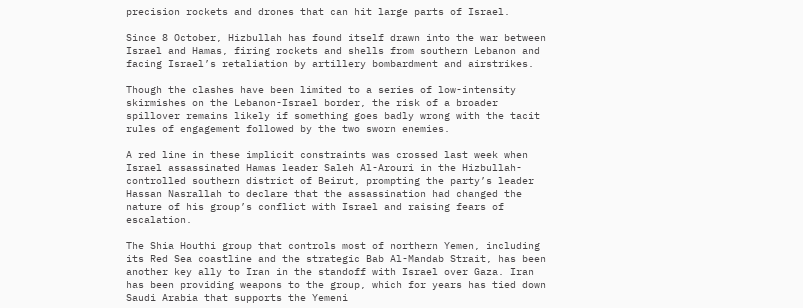precision rockets and drones that can hit large parts of Israel.

Since 8 October, Hizbullah has found itself drawn into the war between Israel and Hamas, firing rockets and shells from southern Lebanon and facing Israel’s retaliation by artillery bombardment and airstrikes.

Though the clashes have been limited to a series of low-intensity skirmishes on the Lebanon-Israel border, the risk of a broader spillover remains likely if something goes badly wrong with the tacit rules of engagement followed by the two sworn enemies.

A red line in these implicit constraints was crossed last week when Israel assassinated Hamas leader Saleh Al-Arouri in the Hizbullah-controlled southern district of Beirut, prompting the party’s leader Hassan Nasrallah to declare that the assassination had changed the nature of his group’s conflict with Israel and raising fears of escalation.

The Shia Houthi group that controls most of northern Yemen, including its Red Sea coastline and the strategic Bab Al-Mandab Strait, has been another key ally to Iran in the standoff with Israel over Gaza. Iran has been providing weapons to the group, which for years has tied down Saudi Arabia that supports the Yemeni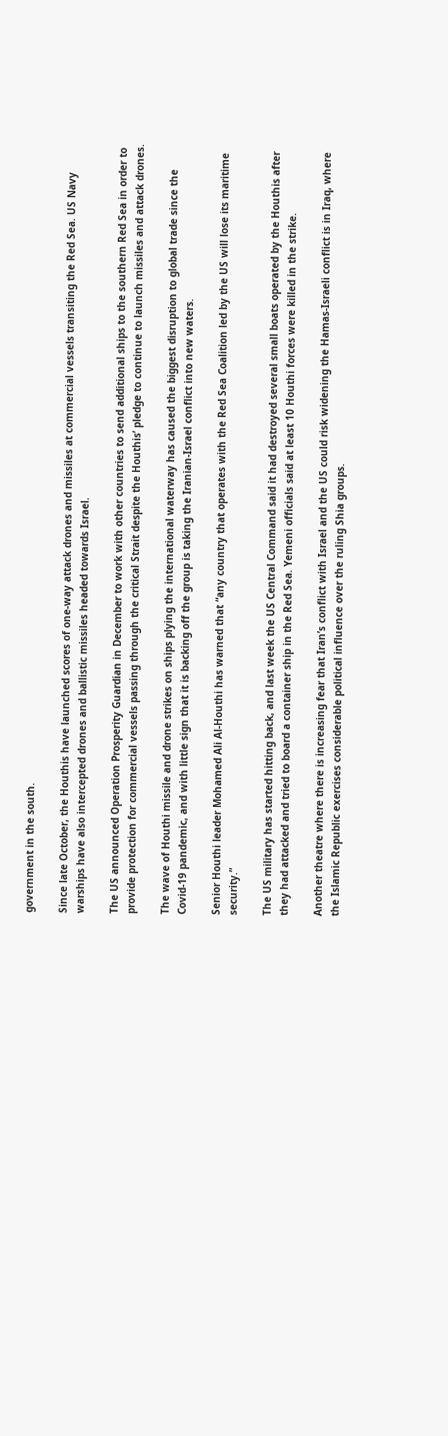government in the south.

Since late October, the Houthis have launched scores of one-way attack drones and missiles at commercial vessels transiting the Red Sea. US Navy warships have also intercepted drones and ballistic missiles headed towards Israel.

The US announced Operation Prosperity Guardian in December to work with other countries to send additional ships to the southern Red Sea in order to provide protection for commercial vessels passing through the critical Strait despite the Houthis’ pledge to continue to launch missiles and attack drones.

The wave of Houthi missile and drone strikes on ships plying the international waterway has caused the biggest disruption to global trade since the Covid-19 pandemic, and with little sign that it is backing off the group is taking the Iranian-Israel conflict into new waters.

Senior Houthi leader Mohamed Ali Al-Houthi has warned that “any country that operates with the Red Sea Coalition led by the US will lose its maritime security.”

The US military has started hitting back, and last week the US Central Command said it had destroyed several small boats operated by the Houthis after they had attacked and tried to board a container ship in the Red Sea. Yemeni officials said at least 10 Houthi forces were killed in the strike.

Another theatre where there is increasing fear that Iran’s conflict with Israel and the US could risk widening the Hamas-Israeli conflict is in Iraq, where the Islamic Republic exercises considerable political influence over the ruling Shia groups.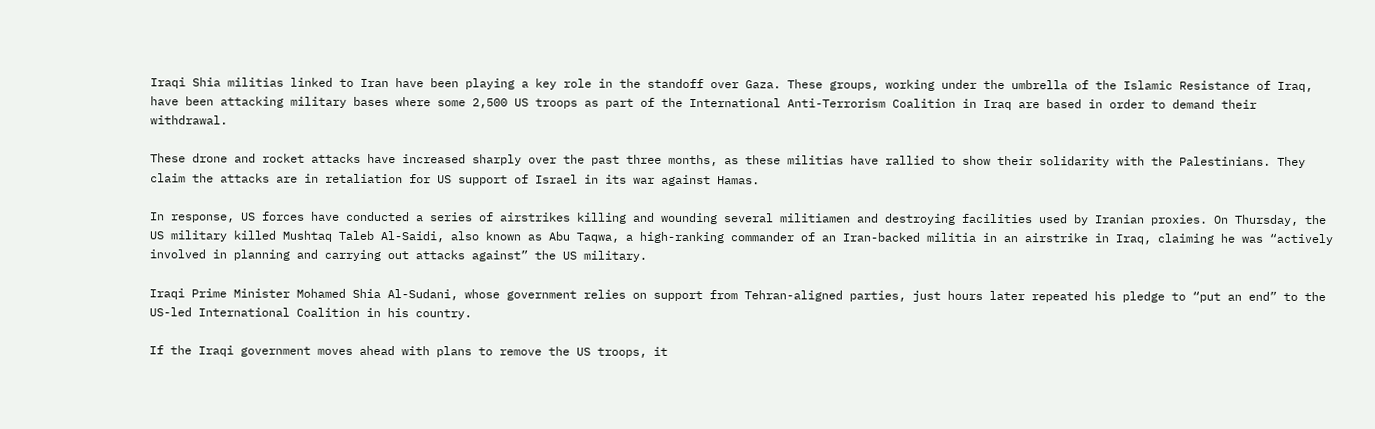Iraqi Shia militias linked to Iran have been playing a key role in the standoff over Gaza. These groups, working under the umbrella of the Islamic Resistance of Iraq, have been attacking military bases where some 2,500 US troops as part of the International Anti-Terrorism Coalition in Iraq are based in order to demand their withdrawal.

These drone and rocket attacks have increased sharply over the past three months, as these militias have rallied to show their solidarity with the Palestinians. They claim the attacks are in retaliation for US support of Israel in its war against Hamas.

In response, US forces have conducted a series of airstrikes killing and wounding several militiamen and destroying facilities used by Iranian proxies. On Thursday, the US military killed Mushtaq Taleb Al-Saidi, also known as Abu Taqwa, a high-ranking commander of an Iran-backed militia in an airstrike in Iraq, claiming he was “actively involved in planning and carrying out attacks against” the US military.

Iraqi Prime Minister Mohamed Shia Al-Sudani, whose government relies on support from Tehran-aligned parties, just hours later repeated his pledge to “put an end” to the US-led International Coalition in his country.

If the Iraqi government moves ahead with plans to remove the US troops, it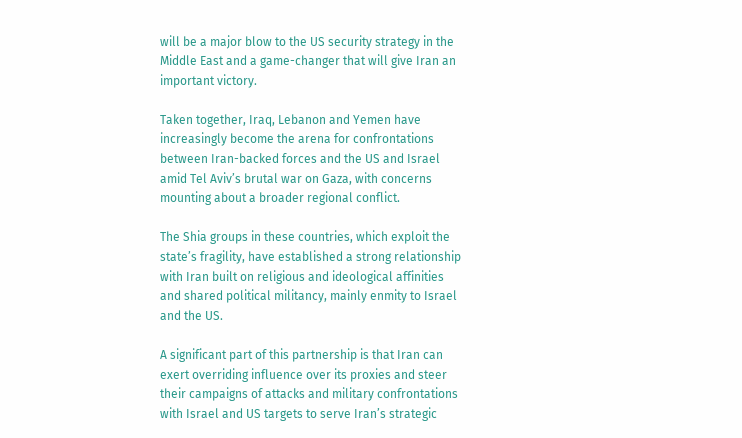will be a major blow to the US security strategy in the Middle East and a game-changer that will give Iran an important victory.

Taken together, Iraq, Lebanon and Yemen have increasingly become the arena for confrontations between Iran-backed forces and the US and Israel amid Tel Aviv’s brutal war on Gaza, with concerns mounting about a broader regional conflict.

The Shia groups in these countries, which exploit the state’s fragility, have established a strong relationship with Iran built on religious and ideological affinities and shared political militancy, mainly enmity to Israel and the US.

A significant part of this partnership is that Iran can exert overriding influence over its proxies and steer their campaigns of attacks and military confrontations with Israel and US targets to serve Iran’s strategic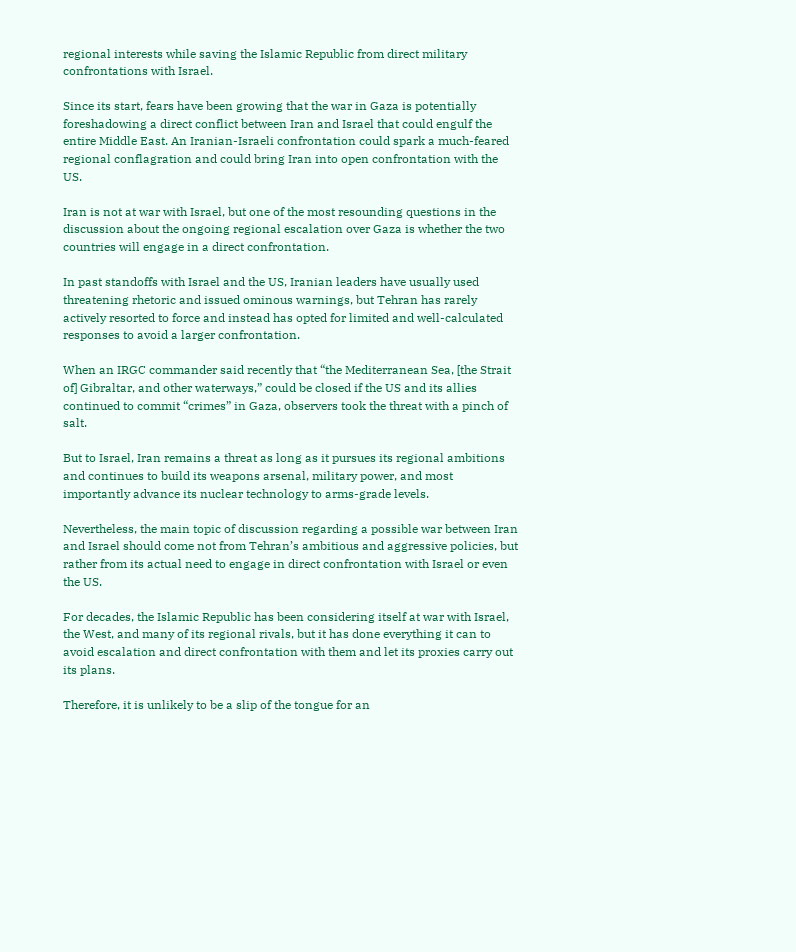regional interests while saving the Islamic Republic from direct military confrontations with Israel.

Since its start, fears have been growing that the war in Gaza is potentially foreshadowing a direct conflict between Iran and Israel that could engulf the entire Middle East. An Iranian-Israeli confrontation could spark a much-feared regional conflagration and could bring Iran into open confrontation with the US.

Iran is not at war with Israel, but one of the most resounding questions in the discussion about the ongoing regional escalation over Gaza is whether the two countries will engage in a direct confrontation.

In past standoffs with Israel and the US, Iranian leaders have usually used threatening rhetoric and issued ominous warnings, but Tehran has rarely actively resorted to force and instead has opted for limited and well-calculated responses to avoid a larger confrontation.

When an IRGC commander said recently that “the Mediterranean Sea, [the Strait of] Gibraltar, and other waterways,” could be closed if the US and its allies continued to commit “crimes” in Gaza, observers took the threat with a pinch of salt.

But to Israel, Iran remains a threat as long as it pursues its regional ambitions and continues to build its weapons arsenal, military power, and most importantly advance its nuclear technology to arms-grade levels.

Nevertheless, the main topic of discussion regarding a possible war between Iran and Israel should come not from Tehran’s ambitious and aggressive policies, but rather from its actual need to engage in direct confrontation with Israel or even the US.

For decades, the Islamic Republic has been considering itself at war with Israel, the West, and many of its regional rivals, but it has done everything it can to avoid escalation and direct confrontation with them and let its proxies carry out its plans.

Therefore, it is unlikely to be a slip of the tongue for an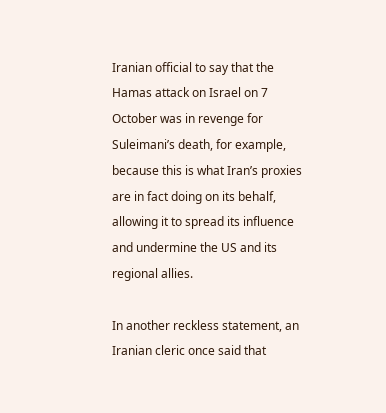Iranian official to say that the Hamas attack on Israel on 7 October was in revenge for Suleimani’s death, for example, because this is what Iran’s proxies are in fact doing on its behalf, allowing it to spread its influence and undermine the US and its regional allies.

In another reckless statement, an Iranian cleric once said that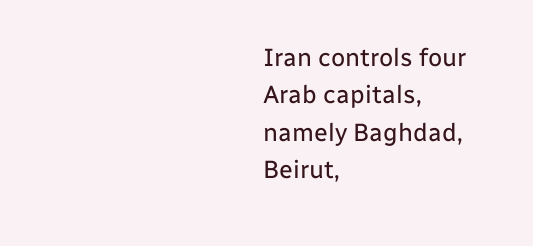Iran controls four Arab capitals, namely Baghdad, Beirut,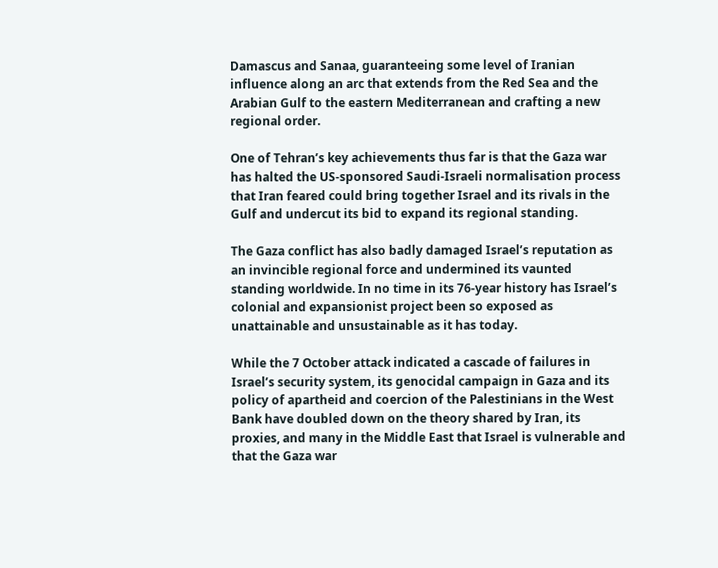Damascus and Sanaa, guaranteeing some level of Iranian influence along an arc that extends from the Red Sea and the Arabian Gulf to the eastern Mediterranean and crafting a new regional order.

One of Tehran’s key achievements thus far is that the Gaza war has halted the US-sponsored Saudi-Israeli normalisation process that Iran feared could bring together Israel and its rivals in the Gulf and undercut its bid to expand its regional standing.

The Gaza conflict has also badly damaged Israel’s reputation as an invincible regional force and undermined its vaunted standing worldwide. In no time in its 76-year history has Israel’s colonial and expansionist project been so exposed as unattainable and unsustainable as it has today.

While the 7 October attack indicated a cascade of failures in Israel’s security system, its genocidal campaign in Gaza and its policy of apartheid and coercion of the Palestinians in the West Bank have doubled down on the theory shared by Iran, its proxies, and many in the Middle East that Israel is vulnerable and that the Gaza war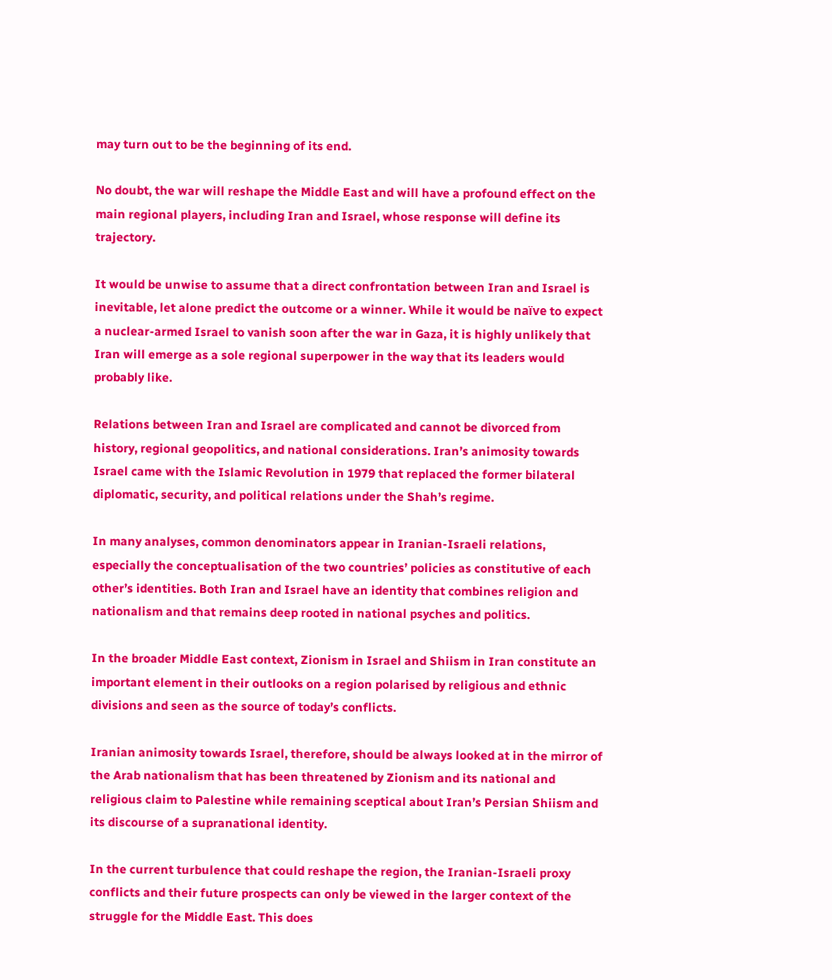may turn out to be the beginning of its end.

No doubt, the war will reshape the Middle East and will have a profound effect on the main regional players, including Iran and Israel, whose response will define its trajectory.

It would be unwise to assume that a direct confrontation between Iran and Israel is inevitable, let alone predict the outcome or a winner. While it would be naïve to expect a nuclear-armed Israel to vanish soon after the war in Gaza, it is highly unlikely that Iran will emerge as a sole regional superpower in the way that its leaders would probably like.

Relations between Iran and Israel are complicated and cannot be divorced from history, regional geopolitics, and national considerations. Iran’s animosity towards Israel came with the Islamic Revolution in 1979 that replaced the former bilateral diplomatic, security, and political relations under the Shah’s regime.

In many analyses, common denominators appear in Iranian-Israeli relations, especially the conceptualisation of the two countries’ policies as constitutive of each other’s identities. Both Iran and Israel have an identity that combines religion and nationalism and that remains deep rooted in national psyches and politics.

In the broader Middle East context, Zionism in Israel and Shiism in Iran constitute an important element in their outlooks on a region polarised by religious and ethnic divisions and seen as the source of today’s conflicts.

Iranian animosity towards Israel, therefore, should be always looked at in the mirror of the Arab nationalism that has been threatened by Zionism and its national and religious claim to Palestine while remaining sceptical about Iran’s Persian Shiism and its discourse of a supranational identity.

In the current turbulence that could reshape the region, the Iranian-Israeli proxy conflicts and their future prospects can only be viewed in the larger context of the struggle for the Middle East. This does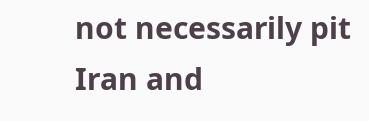not necessarily pit Iran and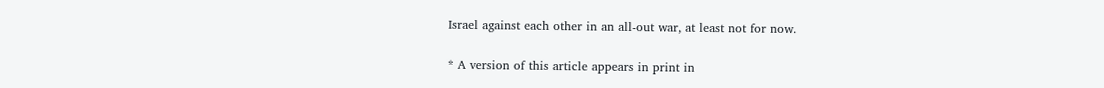Israel against each other in an all-out war, at least not for now.

* A version of this article appears in print in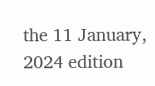the 11 January, 2024 edition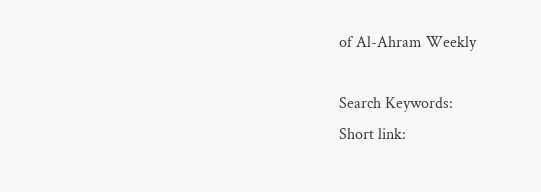of Al-Ahram Weekly

Search Keywords:
Short link: